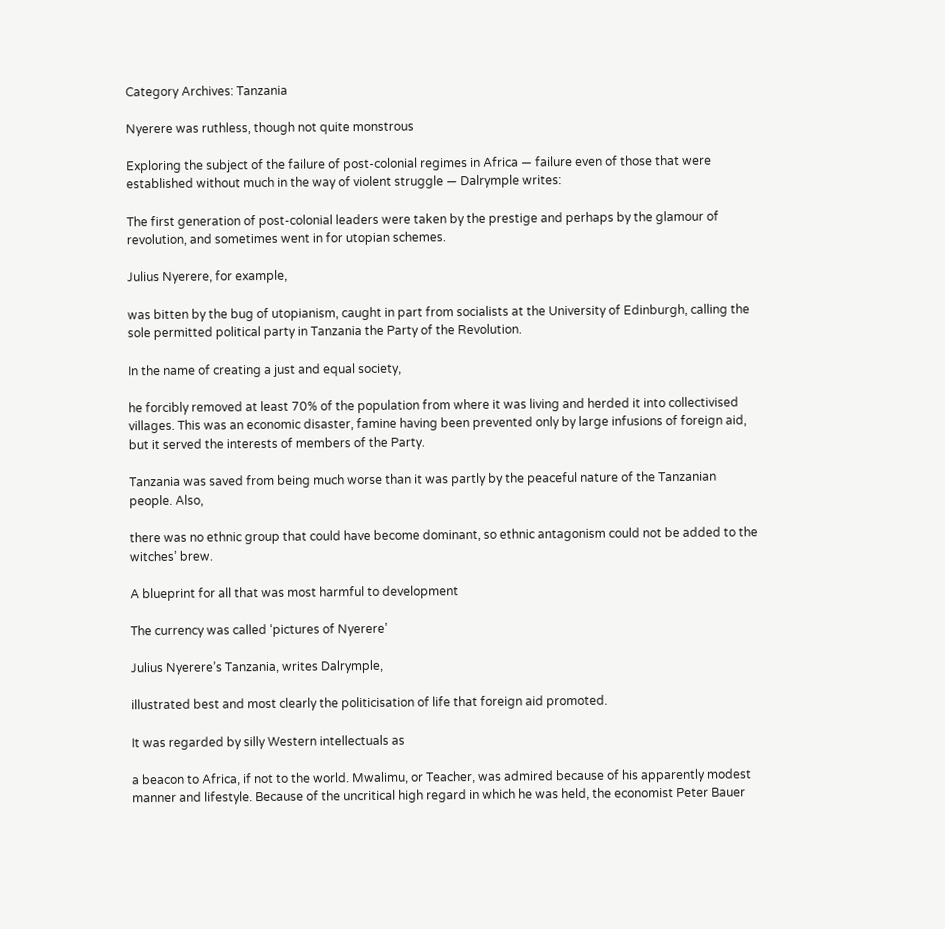Category Archives: Tanzania

Nyerere was ruthless, though not quite monstrous

Exploring the subject of the failure of post-colonial regimes in Africa — failure even of those that were established without much in the way of violent struggle — Dalrymple writes:

The first generation of post-colonial leaders were taken by the prestige and perhaps by the glamour of revolution, and sometimes went in for utopian schemes.

Julius Nyerere, for example,

was bitten by the bug of utopianism, caught in part from socialists at the University of Edinburgh, calling the sole permitted political party in Tanzania the Party of the Revolution.

In the name of creating a just and equal society,

he forcibly removed at least 70% of the population from where it was living and herded it into collectivised villages. This was an economic disaster, famine having been prevented only by large infusions of foreign aid, but it served the interests of members of the Party.

Tanzania was saved from being much worse than it was partly by the peaceful nature of the Tanzanian people. Also,

there was no ethnic group that could have become dominant, so ethnic antagonism could not be added to the witches’ brew.

A blueprint for all that was most harmful to development

The currency was called ‘pictures of Nyerere’

Julius Nyerere’s Tanzania, writes Dalrymple,

illustrated best and most clearly the politicisation of life that foreign aid promoted.

It was regarded by silly Western intellectuals as

a beacon to Africa, if not to the world. Mwalimu, or Teacher, was admired because of his apparently modest manner and lifestyle. Because of the uncritical high regard in which he was held, the economist Peter Bauer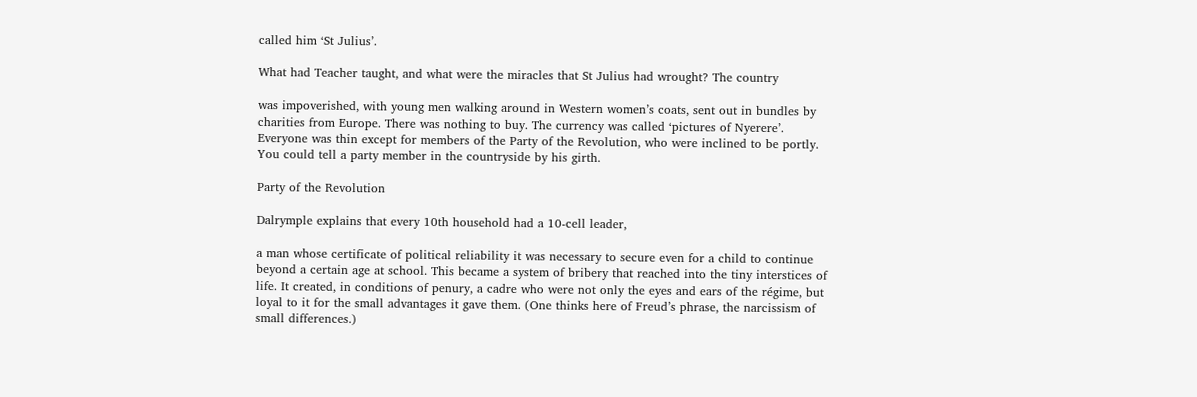called him ‘St Julius’.

What had Teacher taught, and what were the miracles that St Julius had wrought? The country

was impoverished, with young men walking around in Western women’s coats, sent out in bundles by charities from Europe. There was nothing to buy. The currency was called ‘pictures of Nyerere’. Everyone was thin except for members of the Party of the Revolution, who were inclined to be portly. You could tell a party member in the countryside by his girth.

Party of the Revolution

Dalrymple explains that every 10th household had a 10-cell leader,

a man whose certificate of political reliability it was necessary to secure even for a child to continue beyond a certain age at school. This became a system of bribery that reached into the tiny interstices of life. It created, in conditions of penury, a cadre who were not only the eyes and ears of the régime, but loyal to it for the small advantages it gave them. (One thinks here of Freud’s phrase, the narcissism of small differences.)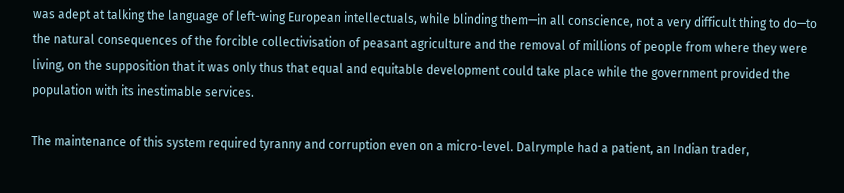was adept at talking the language of left-wing European intellectuals, while blinding them—in all conscience, not a very difficult thing to do—to the natural consequences of the forcible collectivisation of peasant agriculture and the removal of millions of people from where they were living, on the supposition that it was only thus that equal and equitable development could take place while the government provided the population with its inestimable services.

The maintenance of this system required tyranny and corruption even on a micro-level. Dalrymple had a patient, an Indian trader,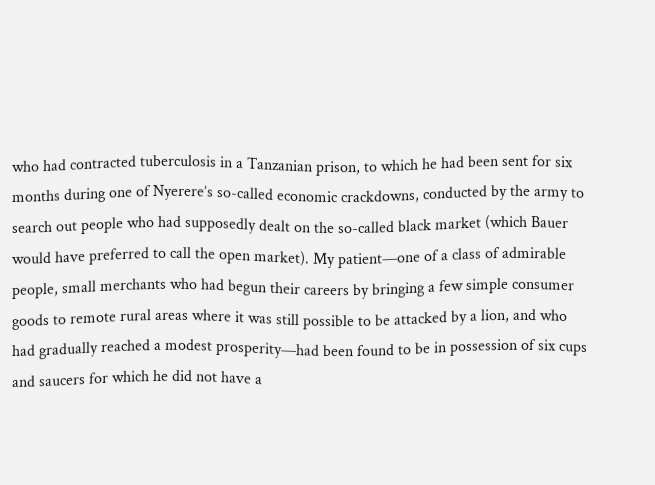who had contracted tuberculosis in a Tanzanian prison, to which he had been sent for six months during one of Nyerere’s so-called economic crackdowns, conducted by the army to search out people who had supposedly dealt on the so-called black market (which Bauer would have preferred to call the open market). My patient—one of a class of admirable people, small merchants who had begun their careers by bringing a few simple consumer goods to remote rural areas where it was still possible to be attacked by a lion, and who had gradually reached a modest prosperity—had been found to be in possession of six cups and saucers for which he did not have a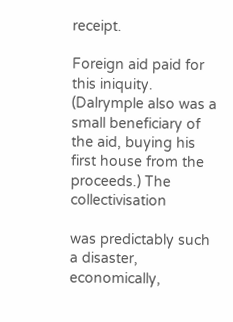receipt.

Foreign aid paid for this iniquity. (Dalrymple also was a small beneficiary of the aid, buying his first house from the proceeds.) The collectivisation

was predictably such a disaster, economically,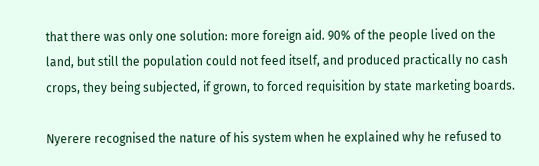that there was only one solution: more foreign aid. 90% of the people lived on the land, but still the population could not feed itself, and produced practically no cash crops, they being subjected, if grown, to forced requisition by state marketing boards.

Nyerere recognised the nature of his system when he explained why he refused to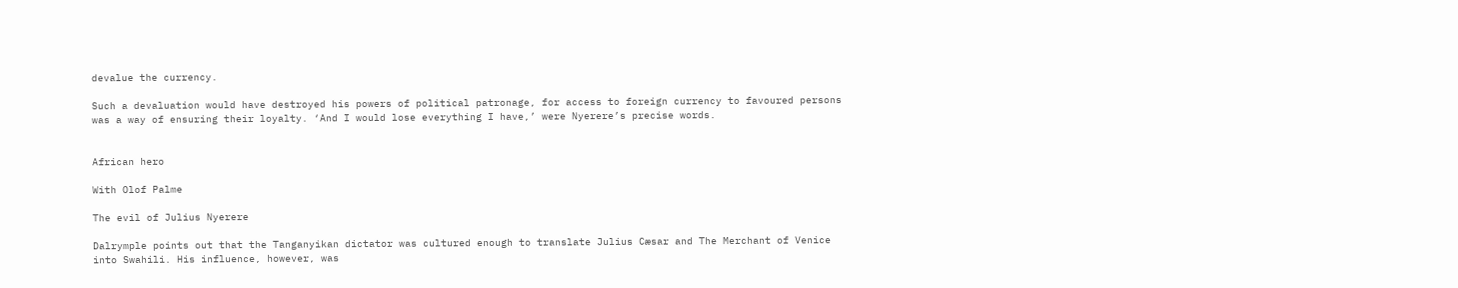devalue the currency.

Such a devaluation would have destroyed his powers of political patronage, for access to foreign currency to favoured persons was a way of ensuring their loyalty. ‘And I would lose everything I have,’ were Nyerere’s precise words.


African hero

With Olof Palme

The evil of Julius Nyerere

Dalrymple points out that the Tanganyikan dictator was cultured enough to translate Julius Cæsar and The Merchant of Venice into Swahili. His influence, however, was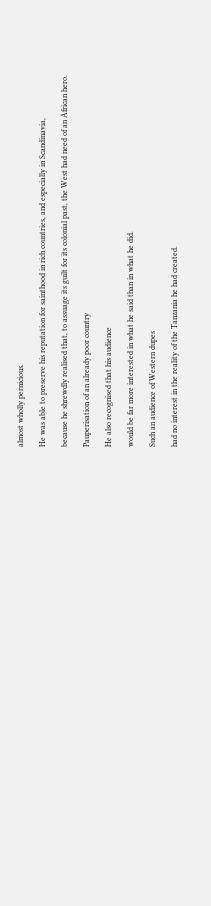almost wholly pernicious.

He was able to preserve his reputation for sainthood in rich countries, and especially in Scandinavia,

because he shrewdly realised that, to assuage its guilt for its colonial past, the West had need of an African hero.

Pauperisation of an already poor country

He also recognised that his audience

would be far more interested in what he said than in what he did.

Such an audience of Western dupes

had no interest in the reality of the Tanzania he had created.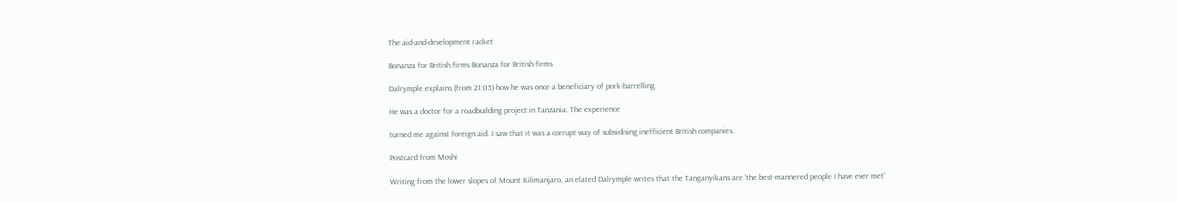The aid-and-development racket

Bonanza for British firms Bonanza for British firms

Dalrymple explains (from 21:05) how he was once a beneficiary of pork-barrelling.

He was a doctor for a roadbuilding project in Tanzania. The experience

turned me against foreign aid. I saw that it was a corrupt way of subsidising inefficient British companies.

Postcard from Moshi

Writing from the lower slopes of Mount Kilimanjaro, an elated Dalrymple writes that the Tanganyikans are 'the best-mannered people I have ever met'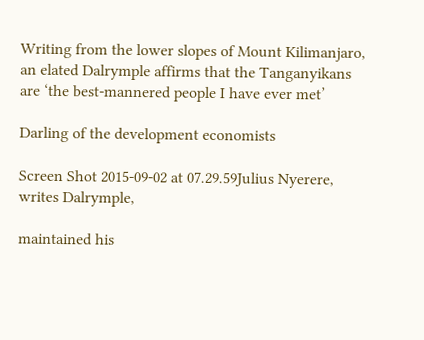Writing from the lower slopes of Mount Kilimanjaro, an elated Dalrymple affirms that the Tanganyikans are ‘the best-mannered people I have ever met’

Darling of the development economists

Screen Shot 2015-09-02 at 07.29.59Julius Nyerere, writes Dalrymple,

maintained his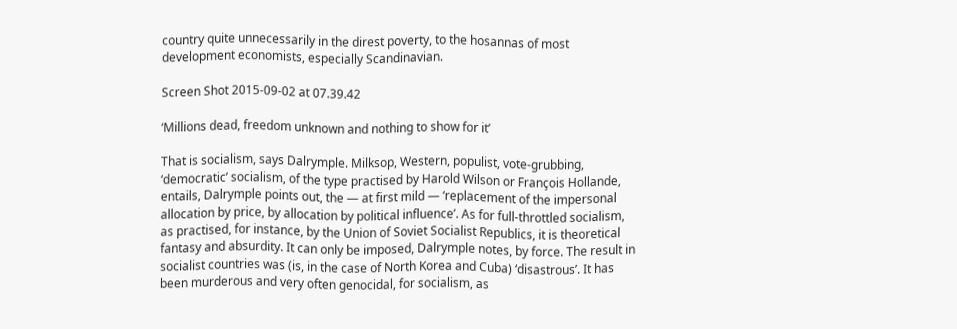country quite unnecessarily in the direst poverty, to the hosannas of most development economists, especially Scandinavian.

Screen Shot 2015-09-02 at 07.39.42

‘Millions dead, freedom unknown and nothing to show for it’

That is socialism, says Dalrymple. Milksop, Western, populist, vote-grubbing, ‘democratic’ socialism, of the type practised by Harold Wilson or François Hollande, entails, Dalrymple points out, the — at first mild — ‘replacement of the impersonal allocation by price, by allocation by political influence’. As for full-throttled socialism, as practised, for instance, by the Union of Soviet Socialist Republics, it is theoretical fantasy and absurdity. It can only be imposed, Dalrymple notes, by force. The result in socialist countries was (is, in the case of North Korea and Cuba) ‘disastrous’. It has been murderous and very often genocidal, for socialism, as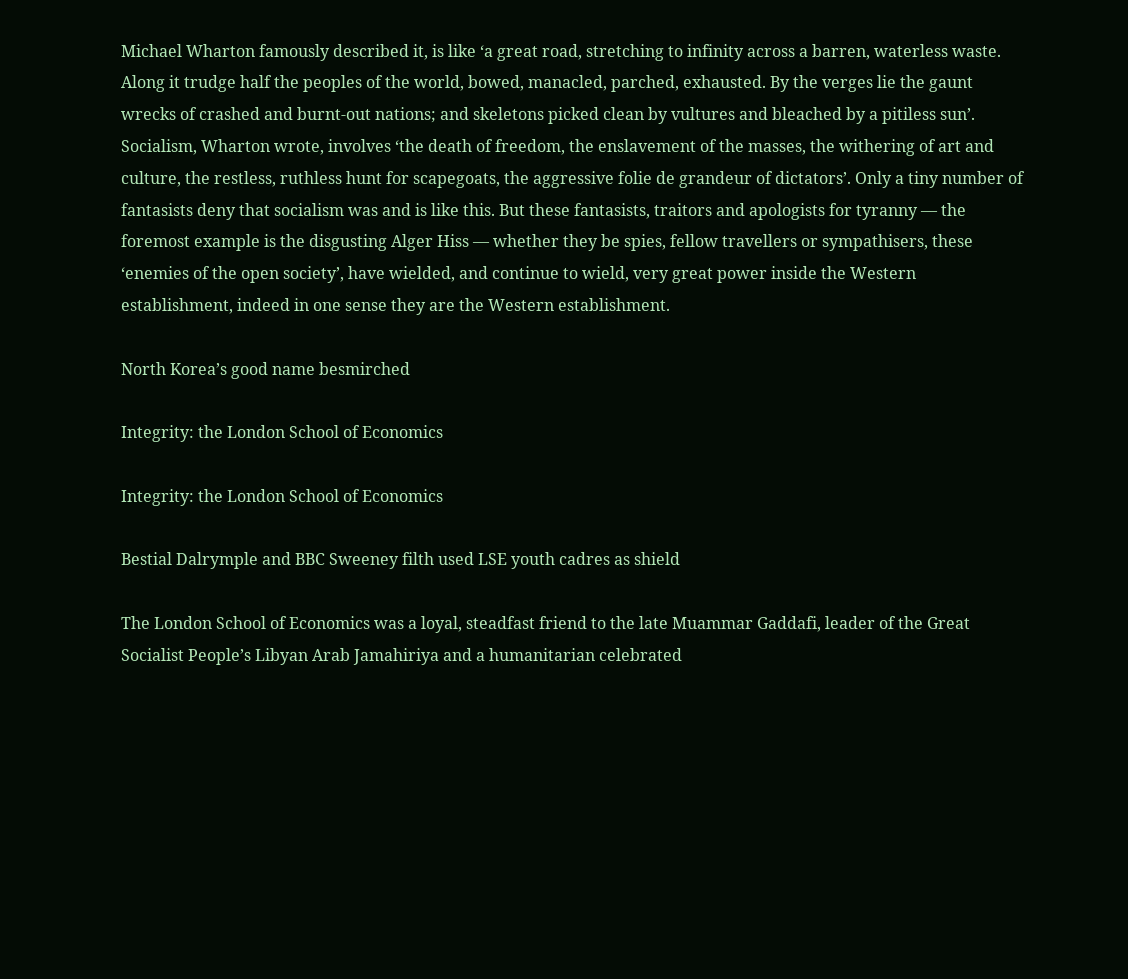Michael Wharton famously described it, is like ‘a great road, stretching to infinity across a barren, waterless waste. Along it trudge half the peoples of the world, bowed, manacled, parched, exhausted. By the verges lie the gaunt wrecks of crashed and burnt-out nations; and skeletons picked clean by vultures and bleached by a pitiless sun’. Socialism, Wharton wrote, involves ‘the death of freedom, the enslavement of the masses, the withering of art and culture, the restless, ruthless hunt for scapegoats, the aggressive folie de grandeur of dictators’. Only a tiny number of fantasists deny that socialism was and is like this. But these fantasists, traitors and apologists for tyranny — the foremost example is the disgusting Alger Hiss — whether they be spies, fellow travellers or sympathisers, these ‘enemies of the open society’, have wielded, and continue to wield, very great power inside the Western establishment, indeed in one sense they are the Western establishment.

North Korea’s good name besmirched

Integrity: the London School of Economics

Integrity: the London School of Economics

Bestial Dalrymple and BBC Sweeney filth used LSE youth cadres as shield

The London School of Economics was a loyal, steadfast friend to the late Muammar Gaddafi, leader of the Great Socialist People’s Libyan Arab Jamahiriya and a humanitarian celebrated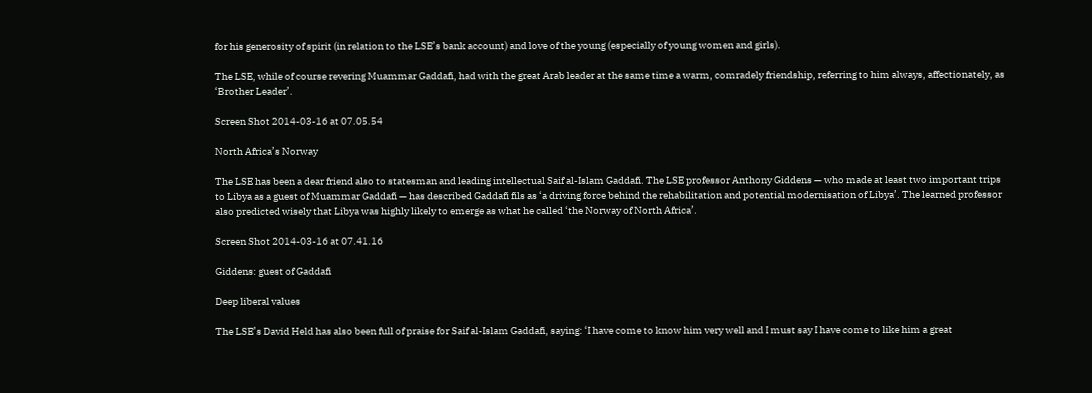for his generosity of spirit (in relation to the LSE’s bank account) and love of the young (especially of young women and girls).

The LSE, while of course revering Muammar Gaddafi, had with the great Arab leader at the same time a warm, comradely friendship, referring to him always, affectionately, as ‘Brother Leader’.

Screen Shot 2014-03-16 at 07.05.54

North Africa’s Norway

The LSE has been a dear friend also to statesman and leading intellectual Saif al-Islam Gaddafi. The LSE professor Anthony Giddens — who made at least two important trips to Libya as a guest of Muammar Gaddafi — has described Gaddafi fils as ‘a driving force behind the rehabilitation and potential modernisation of Libya’. The learned professor also predicted wisely that Libya was highly likely to emerge as what he called ‘the Norway of North Africa’.

Screen Shot 2014-03-16 at 07.41.16

Giddens: guest of Gaddafi

Deep liberal values

The LSE’s David Held has also been full of praise for Saif al-Islam Gaddafi, saying: ‘I have come to know him very well and I must say I have come to like him a great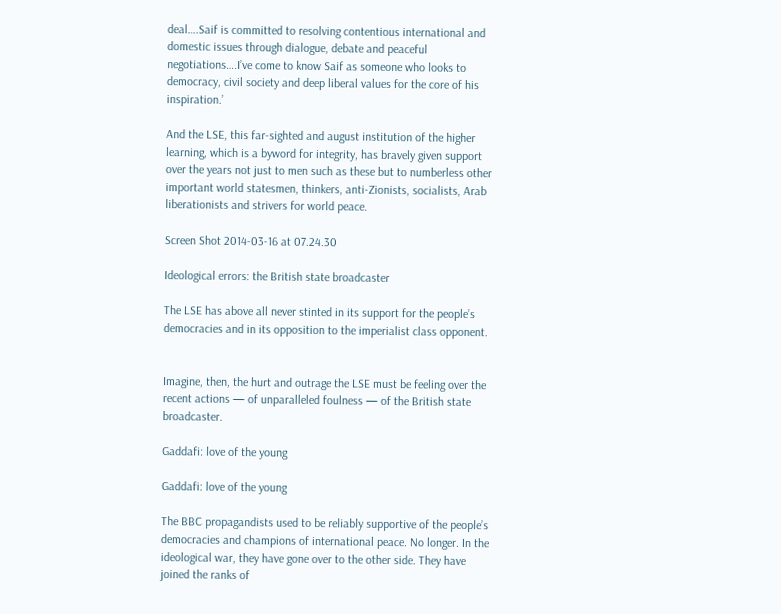deal….Saif is committed to resolving contentious international and domestic issues through dialogue, debate and peaceful negotiations….I’ve come to know Saif as someone who looks to democracy, civil society and deep liberal values for the core of his inspiration.’

And the LSE, this far-sighted and august institution of the higher learning, which is a byword for integrity, has bravely given support over the years not just to men such as these but to numberless other important world statesmen, thinkers, anti-Zionists, socialists, Arab liberationists and strivers for world peace.

Screen Shot 2014-03-16 at 07.24.30

Ideological errors: the British state broadcaster

The LSE has above all never stinted in its support for the people’s democracies and in its opposition to the imperialist class opponent.


Imagine, then, the hurt and outrage the LSE must be feeling over the recent actions — of unparalleled foulness — of the British state broadcaster.

Gaddafi: love of the young

Gaddafi: love of the young

The BBC propagandists used to be reliably supportive of the people’s democracies and champions of international peace. No longer. In the ideological war, they have gone over to the other side. They have joined the ranks of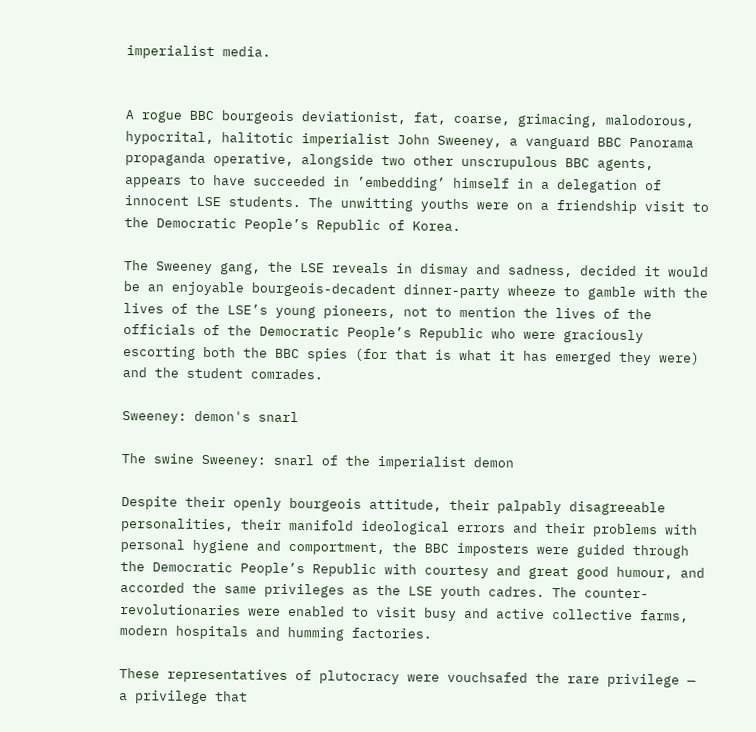imperialist media.


A rogue BBC bourgeois deviationist, fat, coarse, grimacing, malodorous, hypocrital, halitotic imperialist John Sweeney, a vanguard BBC Panorama propaganda operative, alongside two other unscrupulous BBC agents, appears to have succeeded in ’embedding’ himself in a delegation of innocent LSE students. The unwitting youths were on a friendship visit to the Democratic People’s Republic of Korea.

The Sweeney gang, the LSE reveals in dismay and sadness, decided it would be an enjoyable bourgeois-decadent dinner-party wheeze to gamble with the lives of the LSE’s young pioneers, not to mention the lives of the officials of the Democratic People’s Republic who were graciously escorting both the BBC spies (for that is what it has emerged they were) and the student comrades.

Sweeney: demon's snarl

The swine Sweeney: snarl of the imperialist demon

Despite their openly bourgeois attitude, their palpably disagreeable personalities, their manifold ideological errors and their problems with personal hygiene and comportment, the BBC imposters were guided through the Democratic People’s Republic with courtesy and great good humour, and accorded the same privileges as the LSE youth cadres. The counter-revolutionaries were enabled to visit busy and active collective farms, modern hospitals and humming factories.

These representatives of plutocracy were vouchsafed the rare privilege — a privilege that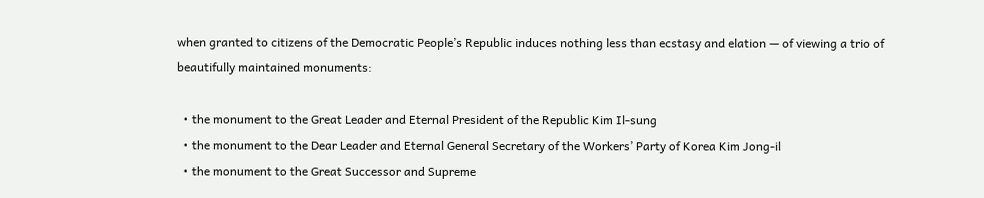when granted to citizens of the Democratic People’s Republic induces nothing less than ecstasy and elation — of viewing a trio of beautifully maintained monuments:

  • the monument to the Great Leader and Eternal President of the Republic Kim Il-sung
  • the monument to the Dear Leader and Eternal General Secretary of the Workers’ Party of Korea Kim Jong-il
  • the monument to the Great Successor and Supreme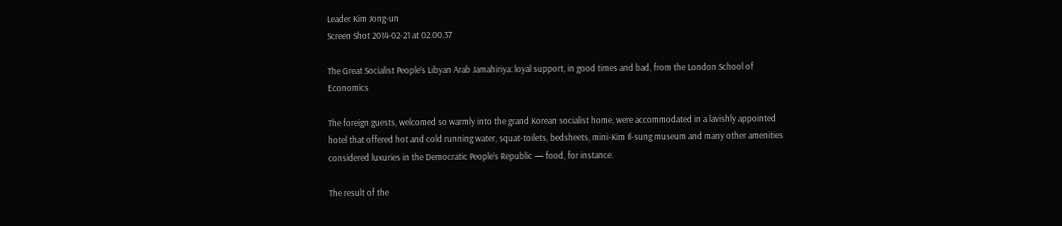Leader Kim Jong-un
Screen Shot 2014-02-21 at 02.00.37

The Great Socialist People’s Libyan Arab Jamahiriya: loyal support, in good times and bad, from the London School of Economics

The foreign guests, welcomed so warmly into the grand Korean socialist home, were accommodated in a lavishly appointed hotel that offered hot and cold running water, squat-toilets, bedsheets, mini-Kim Il-sung museum and many other amenities considered luxuries in the Democratic People’s Republic — food, for instance.

The result of the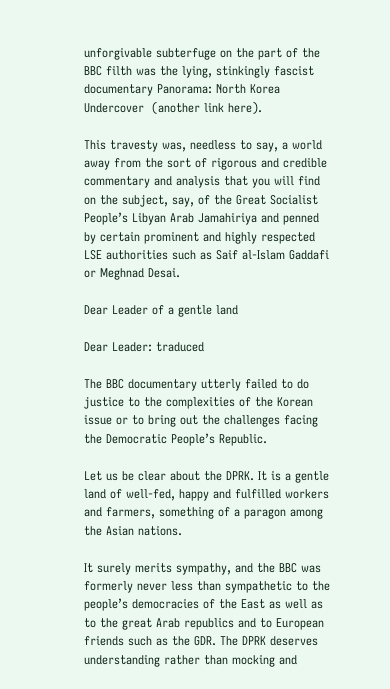unforgivable subterfuge on the part of the BBC filth was the lying, stinkingly fascist documentary Panorama: North Korea Undercover  (another link here).

This travesty was, needless to say, a world away from the sort of rigorous and credible commentary and analysis that you will find on the subject, say, of the Great Socialist People’s Libyan Arab Jamahiriya and penned by certain prominent and highly respected LSE authorities such as Saif al-Islam Gaddafi or Meghnad Desai.

Dear Leader of a gentle land

Dear Leader: traduced

The BBC documentary utterly failed to do justice to the complexities of the Korean issue or to bring out the challenges facing the Democratic People’s Republic.

Let us be clear about the DPRK. It is a gentle land of well-fed, happy and fulfilled workers and farmers, something of a paragon among the Asian nations.

It surely merits sympathy, and the BBC was formerly never less than sympathetic to the people’s democracies of the East as well as to the great Arab republics and to European friends such as the GDR. The DPRK deserves understanding rather than mocking and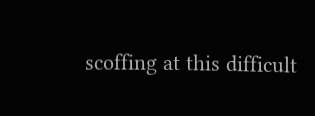scoffing at this difficult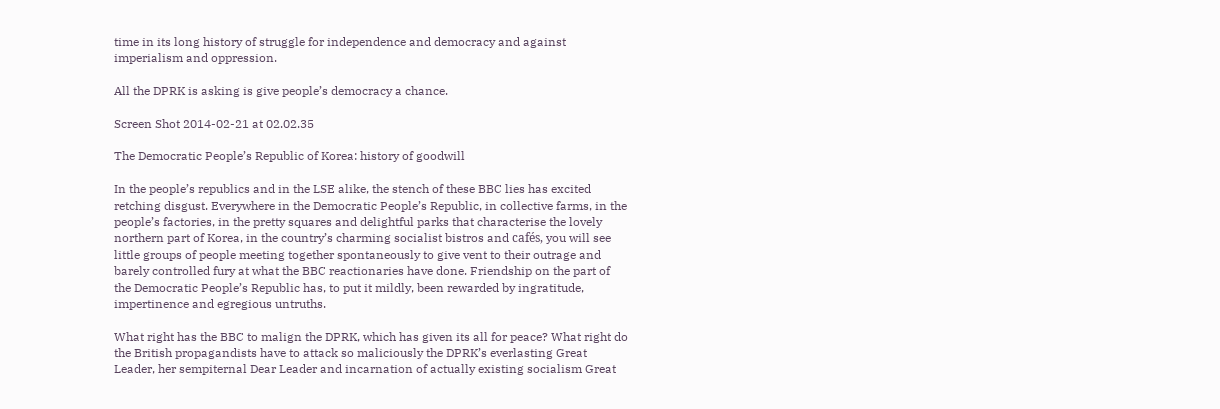time in its long history of struggle for independence and democracy and against imperialism and oppression.

All the DPRK is asking is give people’s democracy a chance.

Screen Shot 2014-02-21 at 02.02.35

The Democratic People’s Republic of Korea: history of goodwill

In the people’s republics and in the LSE alike, the stench of these BBC lies has excited retching disgust. Everywhere in the Democratic People’s Republic, in collective farms, in the people’s factories, in the pretty squares and delightful parks that characterise the lovely northern part of Korea, in the country’s charming socialist bistros and cafés, you will see little groups of people meeting together spontaneously to give vent to their outrage and barely controlled fury at what the BBC reactionaries have done. Friendship on the part of the Democratic People’s Republic has, to put it mildly, been rewarded by ingratitude, impertinence and egregious untruths.

What right has the BBC to malign the DPRK, which has given its all for peace? What right do the British propagandists have to attack so maliciously the DPRK’s everlasting Great Leader, her sempiternal Dear Leader and incarnation of actually existing socialism Great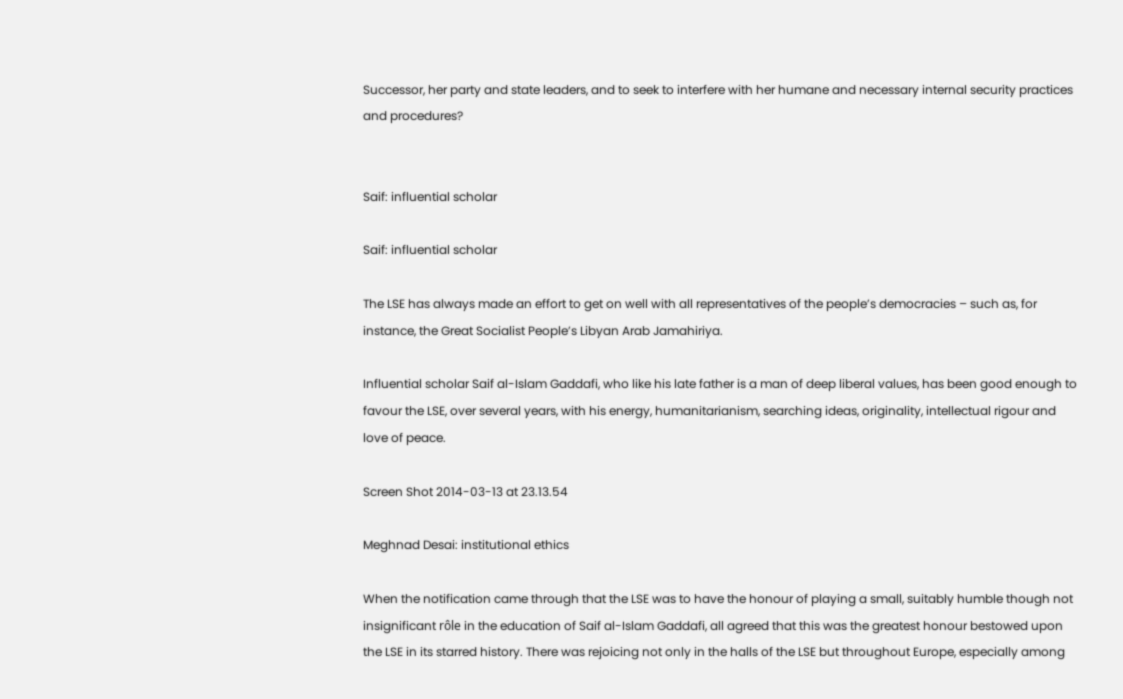Successor, her party and state leaders, and to seek to interfere with her humane and necessary internal security practices and procedures?


Saif: influential scholar

Saif: influential scholar

The LSE has always made an effort to get on well with all representatives of the people’s democracies – such as, for instance, the Great Socialist People’s Libyan Arab Jamahiriya.

Influential scholar Saif al-Islam Gaddafi, who like his late father is a man of deep liberal values, has been good enough to favour the LSE, over several years, with his energy, humanitarianism, searching ideas, originality, intellectual rigour and love of peace.

Screen Shot 2014-03-13 at 23.13.54

Meghnad Desai: institutional ethics

When the notification came through that the LSE was to have the honour of playing a small, suitably humble though not insignificant rôle in the education of Saif al-Islam Gaddafi, all agreed that this was the greatest honour bestowed upon the LSE in its starred history. There was rejoicing not only in the halls of the LSE but throughout Europe, especially among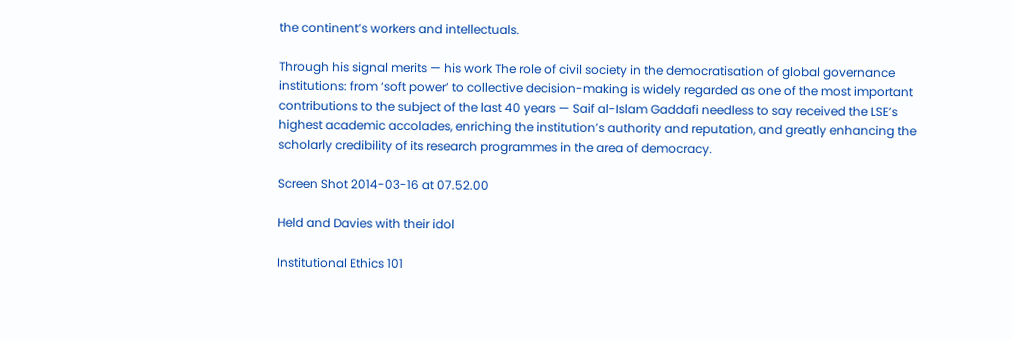the continent’s workers and intellectuals.

Through his signal merits — his work The role of civil society in the democratisation of global governance institutions: from ‘soft power’ to collective decision-making is widely regarded as one of the most important contributions to the subject of the last 40 years — Saif al-Islam Gaddafi needless to say received the LSE’s highest academic accolades, enriching the institution’s authority and reputation, and greatly enhancing the scholarly credibility of its research programmes in the area of democracy.

Screen Shot 2014-03-16 at 07.52.00

Held and Davies with their idol

Institutional Ethics 101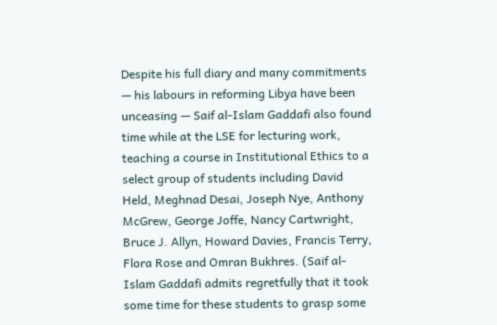Despite his full diary and many commitments — his labours in reforming Libya have been unceasing — Saif al-Islam Gaddafi also found time while at the LSE for lecturing work, teaching a course in Institutional Ethics to a select group of students including David Held, Meghnad Desai, Joseph Nye, Anthony McGrew, George Joffe, Nancy Cartwright, Bruce J. Allyn, Howard Davies, Francis Terry, Flora Rose and Omran Bukhres. (Saif al-Islam Gaddafi admits regretfully that it took some time for these students to grasp some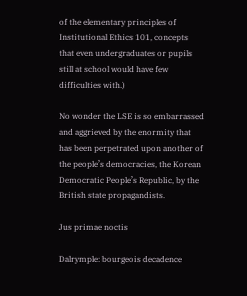of the elementary principles of Institutional Ethics 101, concepts that even undergraduates or pupils still at school would have few difficulties with.)

No wonder the LSE is so embarrassed and aggrieved by the enormity that has been perpetrated upon another of the people’s democracies, the Korean Democratic People’s Republic, by the British state propagandists.

Jus primae noctis

Dalrymple: bourgeois decadence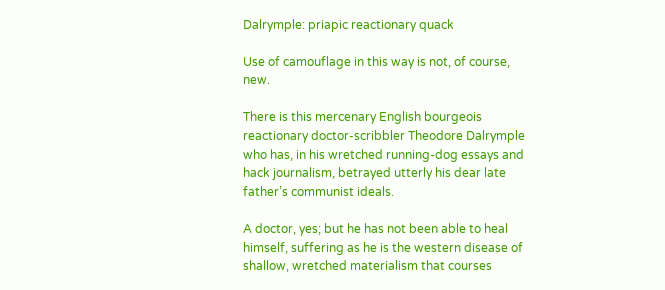Dalrymple: priapic reactionary quack

Use of camouflage in this way is not, of course, new.

There is this mercenary English bourgeois reactionary doctor-scribbler Theodore Dalrymple who has, in his wretched running-dog essays and hack journalism, betrayed utterly his dear late father’s communist ideals.

A doctor, yes; but he has not been able to heal himself, suffering as he is the western disease of shallow, wretched materialism that courses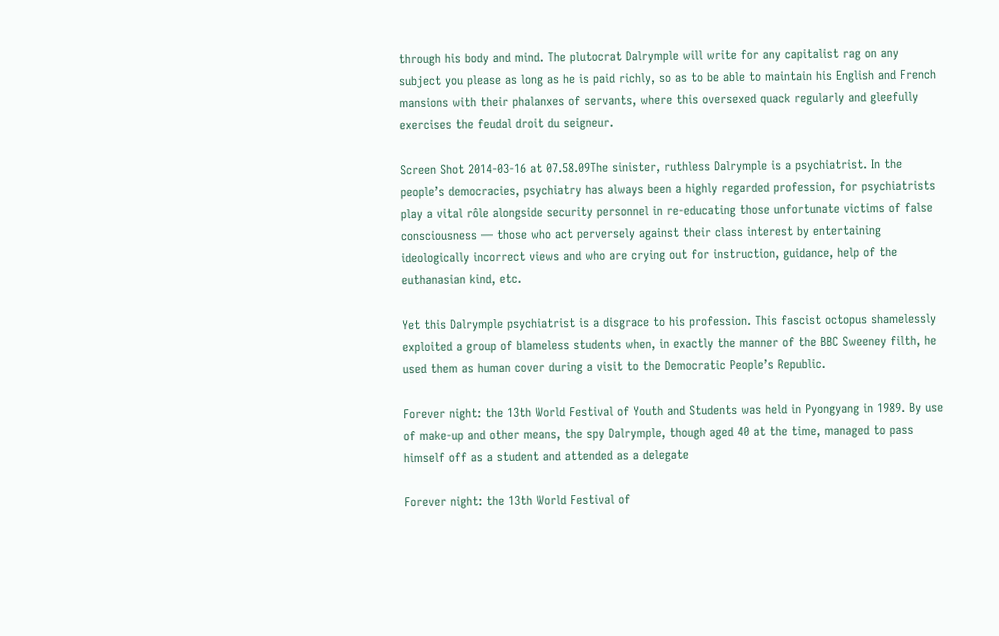through his body and mind. The plutocrat Dalrymple will write for any capitalist rag on any subject you please as long as he is paid richly, so as to be able to maintain his English and French mansions with their phalanxes of servants, where this oversexed quack regularly and gleefully exercises the feudal droit du seigneur.

Screen Shot 2014-03-16 at 07.58.09The sinister, ruthless Dalrymple is a psychiatrist. In the people’s democracies, psychiatry has always been a highly regarded profession, for psychiatrists play a vital rôle alongside security personnel in re-educating those unfortunate victims of false consciousness — those who act perversely against their class interest by entertaining ideologically incorrect views and who are crying out for instruction, guidance, help of the euthanasian kind, etc.

Yet this Dalrymple psychiatrist is a disgrace to his profession. This fascist octopus shamelessly exploited a group of blameless students when, in exactly the manner of the BBC Sweeney filth, he used them as human cover during a visit to the Democratic People’s Republic.

Forever night: the 13th World Festival of Youth and Students was held in Pyongyang in 1989. By use of make-up and other means, the spy Dalrymple, though aged 40 at the time, managed to pass himself off as a student and attended as a delegate

Forever night: the 13th World Festival of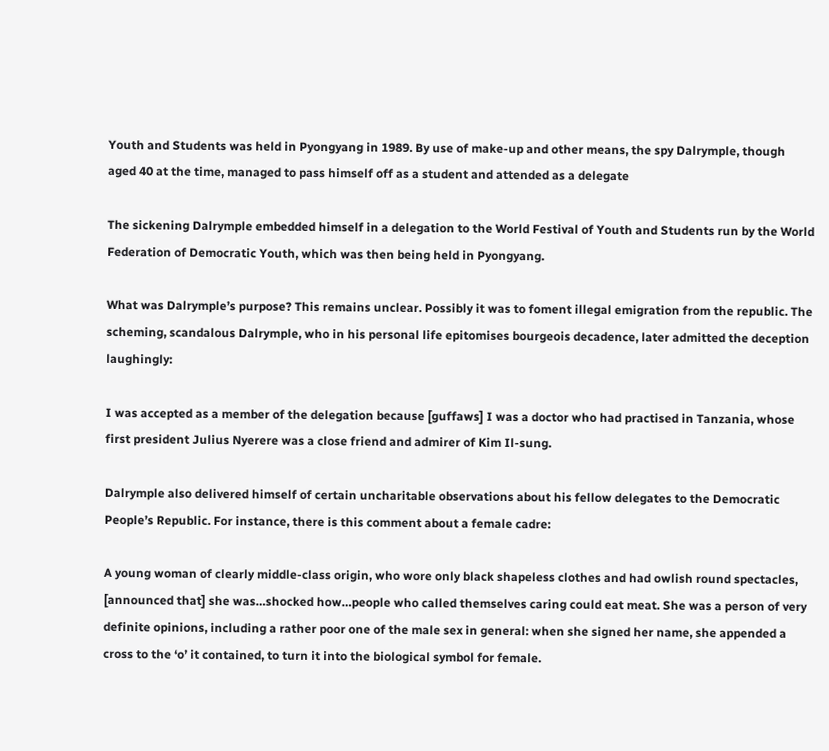Youth and Students was held in Pyongyang in 1989. By use of make-up and other means, the spy Dalrymple, though aged 40 at the time, managed to pass himself off as a student and attended as a delegate

The sickening Dalrymple embedded himself in a delegation to the World Festival of Youth and Students run by the World Federation of Democratic Youth, which was then being held in Pyongyang.

What was Dalrymple’s purpose? This remains unclear. Possibly it was to foment illegal emigration from the republic. The scheming, scandalous Dalrymple, who in his personal life epitomises bourgeois decadence, later admitted the deception laughingly:

I was accepted as a member of the delegation because [guffaws] I was a doctor who had practised in Tanzania, whose first president Julius Nyerere was a close friend and admirer of Kim Il-sung.

Dalrymple also delivered himself of certain uncharitable observations about his fellow delegates to the Democratic People’s Republic. For instance, there is this comment about a female cadre:

A young woman of clearly middle-class origin, who wore only black shapeless clothes and had owlish round spectacles, [announced that] she was…shocked how…people who called themselves caring could eat meat. She was a person of very definite opinions, including a rather poor one of the male sex in general: when she signed her name, she appended a cross to the ‘o’ it contained, to turn it into the biological symbol for female.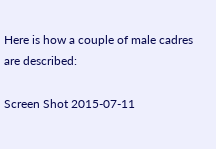Here is how a couple of male cadres are described:

Screen Shot 2015-07-11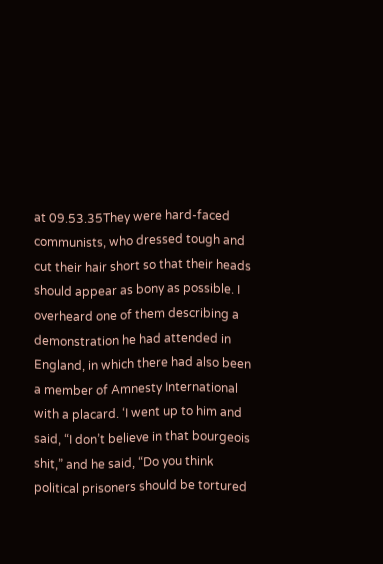at 09.53.35They were hard-faced communists, who dressed tough and cut their hair short so that their heads should appear as bony as possible. I overheard one of them describing a demonstration he had attended in England, in which there had also been a member of Amnesty International with a placard. ‘I went up to him and said, “I don’t believe in that bourgeois shit,” and he said, “Do you think political prisoners should be tortured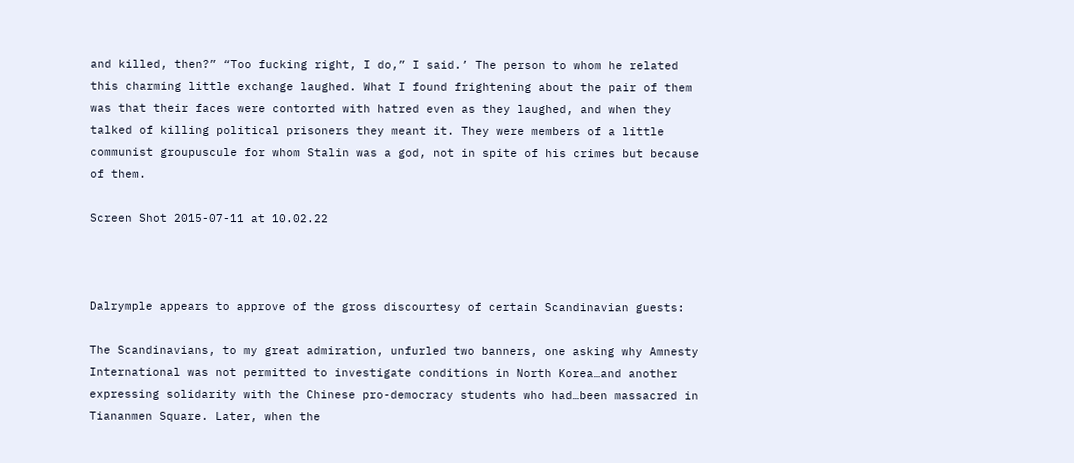and killed, then?” “Too fucking right, I do,” I said.’ The person to whom he related this charming little exchange laughed. What I found frightening about the pair of them was that their faces were contorted with hatred even as they laughed, and when they talked of killing political prisoners they meant it. They were members of a little communist groupuscule for whom Stalin was a god, not in spite of his crimes but because of them.

Screen Shot 2015-07-11 at 10.02.22



Dalrymple appears to approve of the gross discourtesy of certain Scandinavian guests:

The Scandinavians, to my great admiration, unfurled two banners, one asking why Amnesty International was not permitted to investigate conditions in North Korea…and another expressing solidarity with the Chinese pro-democracy students who had…been massacred in Tiananmen Square. Later, when the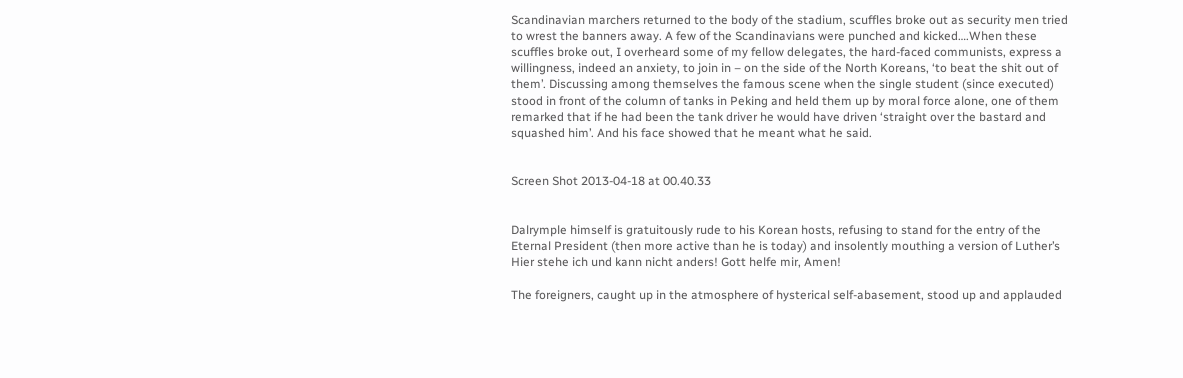Scandinavian marchers returned to the body of the stadium, scuffles broke out as security men tried to wrest the banners away. A few of the Scandinavians were punched and kicked….When these scuffles broke out, I overheard some of my fellow delegates, the hard-faced communists, express a willingness, indeed an anxiety, to join in – on the side of the North Koreans, ‘to beat the shit out of them’. Discussing among themselves the famous scene when the single student (since executed) stood in front of the column of tanks in Peking and held them up by moral force alone, one of them remarked that if he had been the tank driver he would have driven ‘straight over the bastard and squashed him’. And his face showed that he meant what he said.


Screen Shot 2013-04-18 at 00.40.33


Dalrymple himself is gratuitously rude to his Korean hosts, refusing to stand for the entry of the Eternal President (then more active than he is today) and insolently mouthing a version of Luther’s Hier stehe ich und kann nicht anders! Gott helfe mir, Amen!

The foreigners, caught up in the atmosphere of hysterical self-abasement, stood up and applauded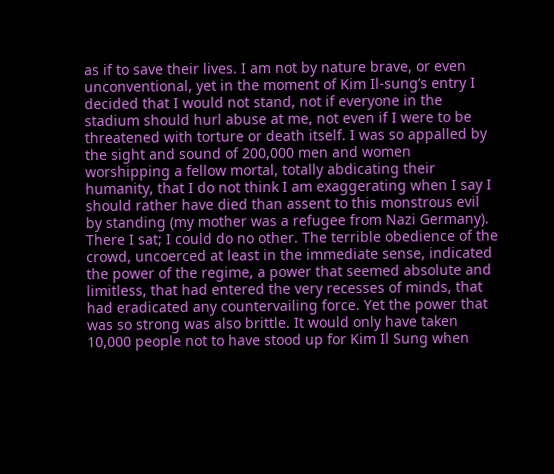as if to save their lives. I am not by nature brave, or even unconventional, yet in the moment of Kim Il-sung’s entry I decided that I would not stand, not if everyone in the stadium should hurl abuse at me, not even if I were to be threatened with torture or death itself. I was so appalled by the sight and sound of 200,000 men and women worshipping a fellow mortal, totally abdicating their humanity, that I do not think I am exaggerating when I say I should rather have died than assent to this monstrous evil by standing (my mother was a refugee from Nazi Germany). There I sat; I could do no other. The terrible obedience of the crowd, uncoerced at least in the immediate sense, indicated the power of the regime, a power that seemed absolute and limitless, that had entered the very recesses of minds, that had eradicated any countervailing force. Yet the power that was so strong was also brittle. It would only have taken 10,000 people not to have stood up for Kim Il Sung when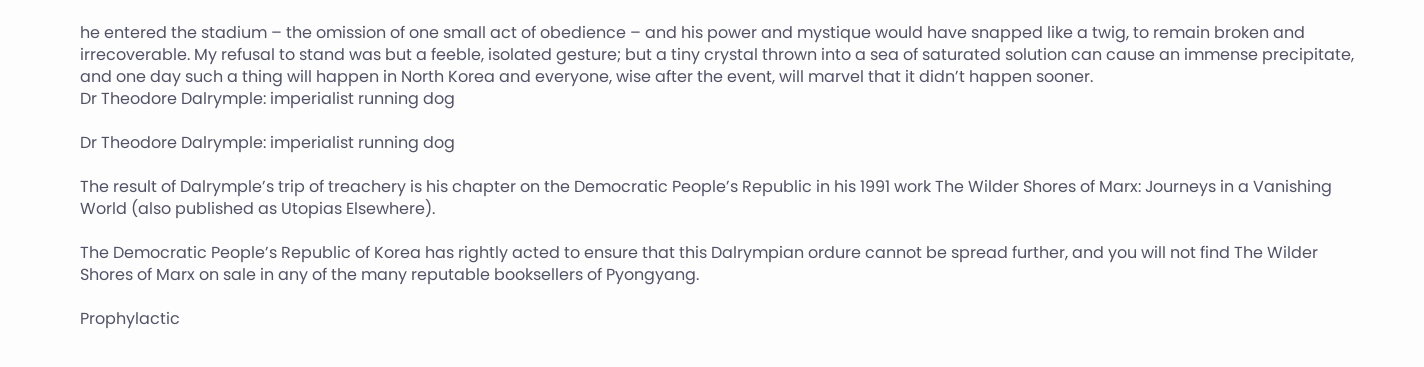he entered the stadium – the omission of one small act of obedience – and his power and mystique would have snapped like a twig, to remain broken and irrecoverable. My refusal to stand was but a feeble, isolated gesture; but a tiny crystal thrown into a sea of saturated solution can cause an immense precipitate, and one day such a thing will happen in North Korea and everyone, wise after the event, will marvel that it didn’t happen sooner.
Dr Theodore Dalrymple: imperialist running dog

Dr Theodore Dalrymple: imperialist running dog

The result of Dalrymple’s trip of treachery is his chapter on the Democratic People’s Republic in his 1991 work The Wilder Shores of Marx: Journeys in a Vanishing World (also published as Utopias Elsewhere).

The Democratic People’s Republic of Korea has rightly acted to ensure that this Dalrympian ordure cannot be spread further, and you will not find The Wilder Shores of Marx on sale in any of the many reputable booksellers of Pyongyang.

Prophylactic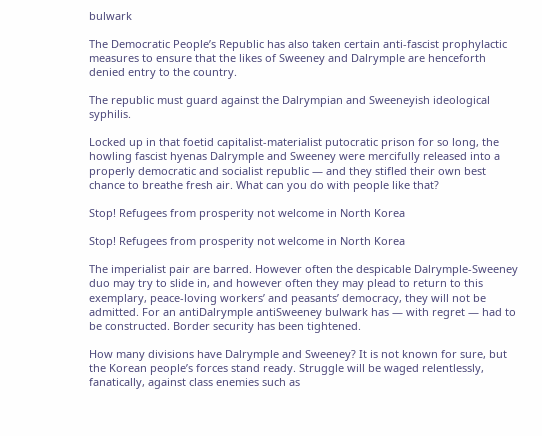bulwark

The Democratic People’s Republic has also taken certain anti-fascist prophylactic measures to ensure that the likes of Sweeney and Dalrymple are henceforth denied entry to the country.

The republic must guard against the Dalrympian and Sweeneyish ideological syphilis.

Locked up in that foetid capitalist-materialist putocratic prison for so long, the howling fascist hyenas Dalrymple and Sweeney were mercifully released into a properly democratic and socialist republic — and they stifled their own best chance to breathe fresh air. What can you do with people like that?

Stop! Refugees from prosperity not welcome in North Korea

Stop! Refugees from prosperity not welcome in North Korea

The imperialist pair are barred. However often the despicable Dalrymple-Sweeney duo may try to slide in, and however often they may plead to return to this exemplary, peace-loving workers’ and peasants’ democracy, they will not be admitted. For an antiDalrymple antiSweeney bulwark has — with regret — had to be constructed. Border security has been tightened.

How many divisions have Dalrymple and Sweeney? It is not known for sure, but the Korean people’s forces stand ready. Struggle will be waged relentlessly, fanatically, against class enemies such as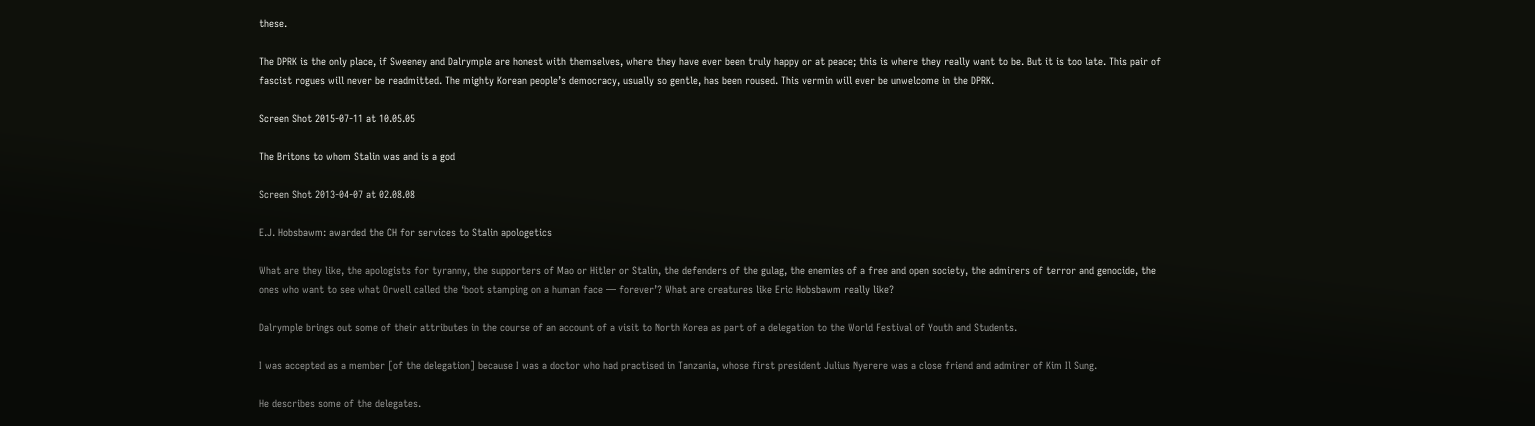these.

The DPRK is the only place, if Sweeney and Dalrymple are honest with themselves, where they have ever been truly happy or at peace; this is where they really want to be. But it is too late. This pair of fascist rogues will never be readmitted. The mighty Korean people’s democracy, usually so gentle, has been roused. This vermin will ever be unwelcome in the DPRK.

Screen Shot 2015-07-11 at 10.05.05

The Britons to whom Stalin was and is a god

Screen Shot 2013-04-07 at 02.08.08

E.J. Hobsbawm: awarded the CH for services to Stalin apologetics

What are they like, the apologists for tyranny, the supporters of Mao or Hitler or Stalin, the defenders of the gulag, the enemies of a free and open society, the admirers of terror and genocide, the ones who want to see what Orwell called the ‘boot stamping on a human face — forever’? What are creatures like Eric Hobsbawm really like?

Dalrymple brings out some of their attributes in the course of an account of a visit to North Korea as part of a delegation to the World Festival of Youth and Students.

I was accepted as a member [of the delegation] because I was a doctor who had practised in Tanzania, whose first president Julius Nyerere was a close friend and admirer of Kim Il Sung.

He describes some of the delegates.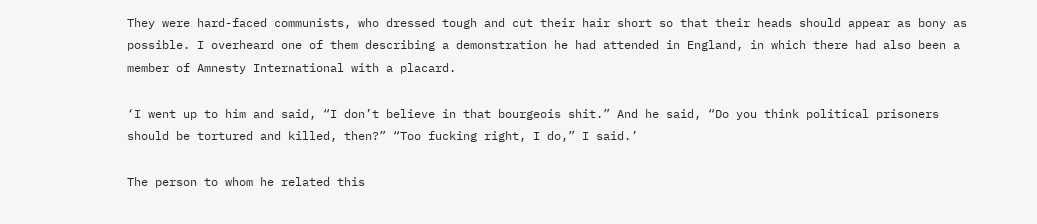They were hard-faced communists, who dressed tough and cut their hair short so that their heads should appear as bony as possible. I overheard one of them describing a demonstration he had attended in England, in which there had also been a member of Amnesty International with a placard.

‘I went up to him and said, “I don’t believe in that bourgeois shit.” And he said, “Do you think political prisoners should be tortured and killed, then?” “Too fucking right, I do,” I said.’

The person to whom he related this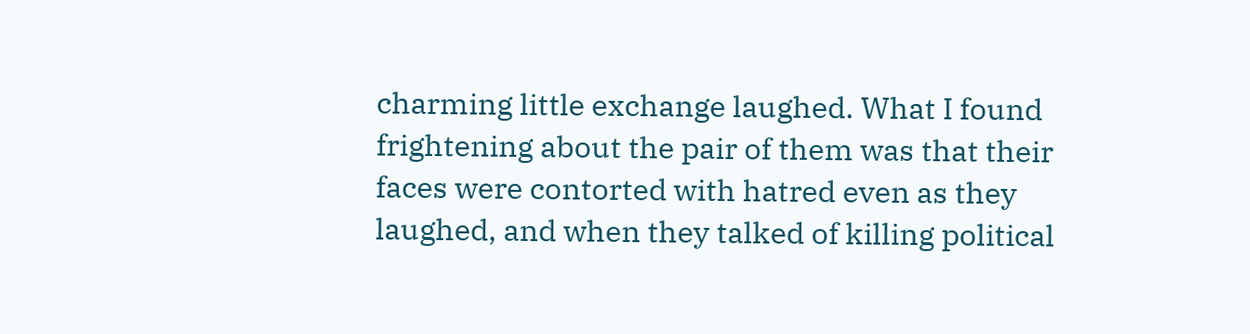charming little exchange laughed. What I found frightening about the pair of them was that their faces were contorted with hatred even as they laughed, and when they talked of killing political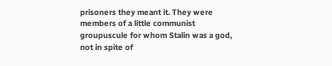prisoners they meant it. They were members of a little communist groupuscule for whom Stalin was a god, not in spite of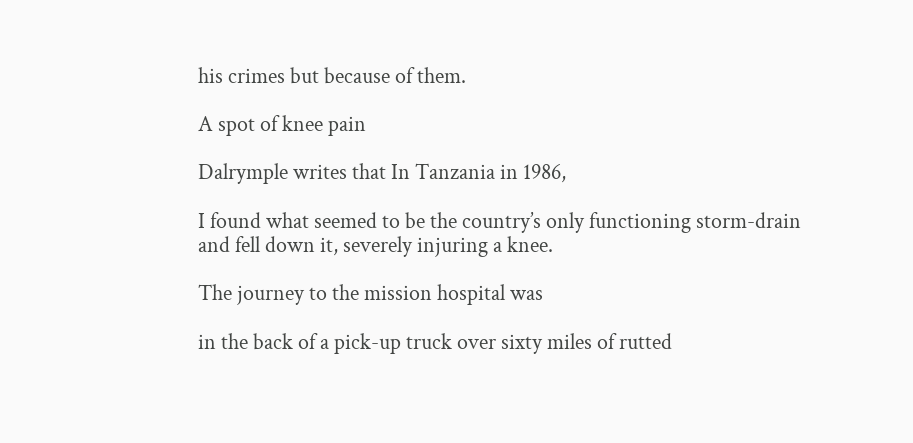his crimes but because of them.

A spot of knee pain

Dalrymple writes that In Tanzania in 1986,

I found what seemed to be the country’s only functioning storm-drain and fell down it, severely injuring a knee.

The journey to the mission hospital was

in the back of a pick-up truck over sixty miles of rutted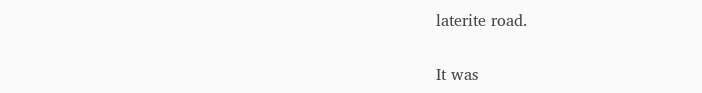laterite road.

It was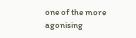one of the more agonising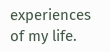experiences of my life.